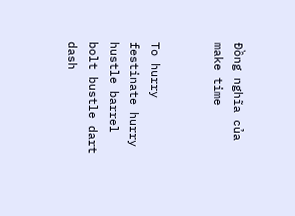Đồng nghĩa của make time


To hurry
festinate hurry hustle barrel bolt bustle dart dash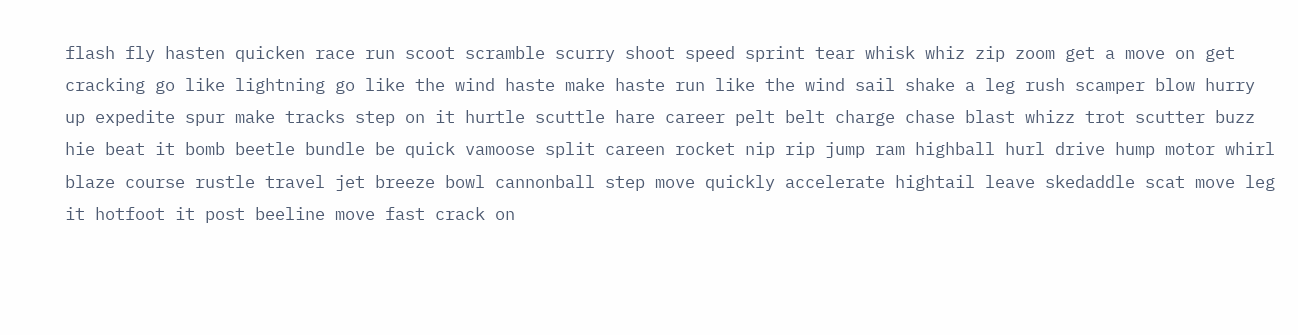flash fly hasten quicken race run scoot scramble scurry shoot speed sprint tear whisk whiz zip zoom get a move on get cracking go like lightning go like the wind haste make haste run like the wind sail shake a leg rush scamper blow hurry up expedite spur make tracks step on it hurtle scuttle hare career pelt belt charge chase blast whizz trot scutter buzz hie beat it bomb beetle bundle be quick vamoose split careen rocket nip rip jump ram highball hurl drive hump motor whirl blaze course rustle travel jet breeze bowl cannonball step move quickly accelerate hightail leave skedaddle scat move leg it hotfoot it post beeline move fast crack on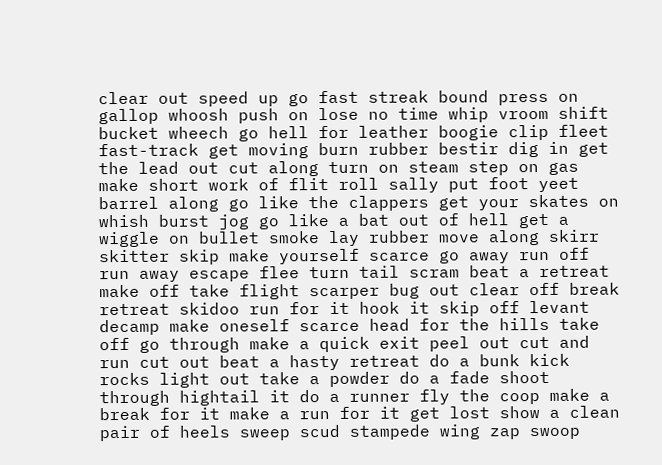clear out speed up go fast streak bound press on gallop whoosh push on lose no time whip vroom shift bucket wheech go hell for leather boogie clip fleet fast-track get moving burn rubber bestir dig in get the lead out cut along turn on steam step on gas make short work of flit roll sally put foot yeet barrel along go like the clappers get your skates on whish burst jog go like a bat out of hell get a wiggle on bullet smoke lay rubber move along skirr skitter skip make yourself scarce go away run off run away escape flee turn tail scram beat a retreat make off take flight scarper bug out clear off break retreat skidoo run for it hook it skip off levant decamp make oneself scarce head for the hills take off go through make a quick exit peel out cut and run cut out beat a hasty retreat do a bunk kick rocks light out take a powder do a fade shoot through hightail it do a runner fly the coop make a break for it make a run for it get lost show a clean pair of heels sweep scud stampede wing zap swoop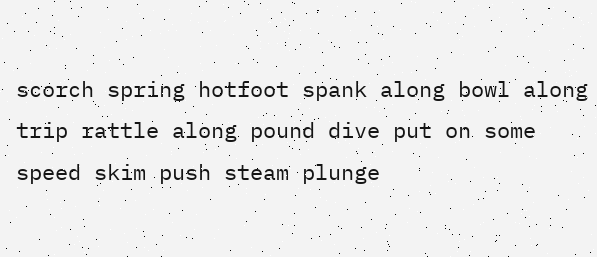scorch spring hotfoot spank along bowl along trip rattle along pound dive put on some speed skim push steam plunge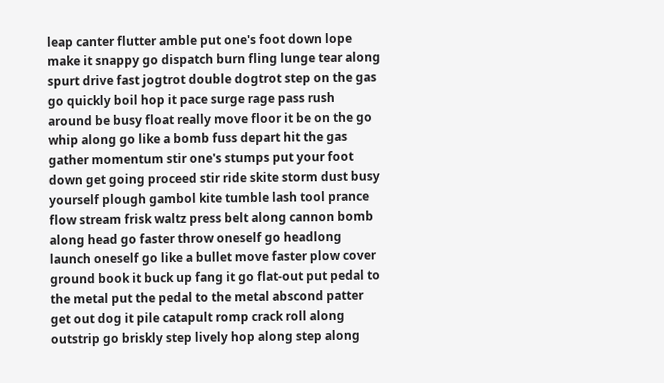leap canter flutter amble put one's foot down lope make it snappy go dispatch burn fling lunge tear along spurt drive fast jogtrot double dogtrot step on the gas go quickly boil hop it pace surge rage pass rush around be busy float really move floor it be on the go whip along go like a bomb fuss depart hit the gas gather momentum stir one's stumps put your foot down get going proceed stir ride skite storm dust busy yourself plough gambol kite tumble lash tool prance flow stream frisk waltz press belt along cannon bomb along head go faster throw oneself go headlong launch oneself go like a bullet move faster plow cover ground book it buck up fang it go flat-out put pedal to the metal put the pedal to the metal abscond patter get out dog it pile catapult romp crack roll along outstrip go briskly step lively hop along step along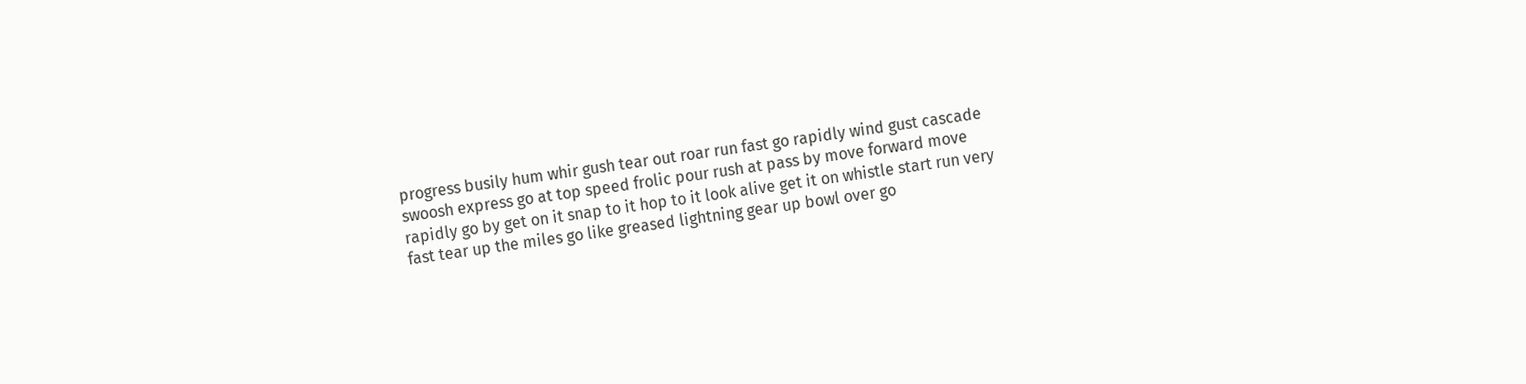progress busily hum whir gush tear out roar run fast go rapidly wind gust cascade swoosh express go at top speed frolic pour rush at pass by move forward move rapidly go by get on it snap to it hop to it look alive get it on whistle start run very fast tear up the miles go like greased lightning gear up bowl over go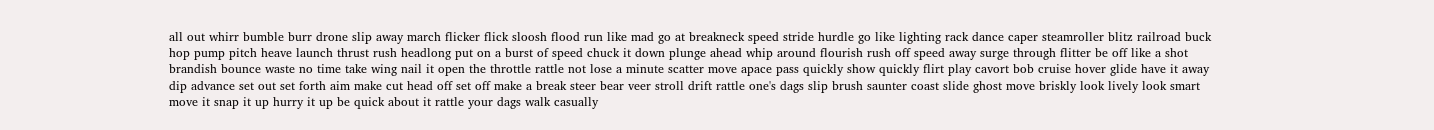all out whirr bumble burr drone slip away march flicker flick sloosh flood run like mad go at breakneck speed stride hurdle go like lighting rack dance caper steamroller blitz railroad buck hop pump pitch heave launch thrust rush headlong put on a burst of speed chuck it down plunge ahead whip around flourish rush off speed away surge through flitter be off like a shot brandish bounce waste no time take wing nail it open the throttle rattle not lose a minute scatter move apace pass quickly show quickly flirt play cavort bob cruise hover glide have it away dip advance set out set forth aim make cut head off set off make a break steer bear veer stroll drift rattle one's dags slip brush saunter coast slide ghost move briskly look lively look smart move it snap it up hurry it up be quick about it rattle your dags walk casually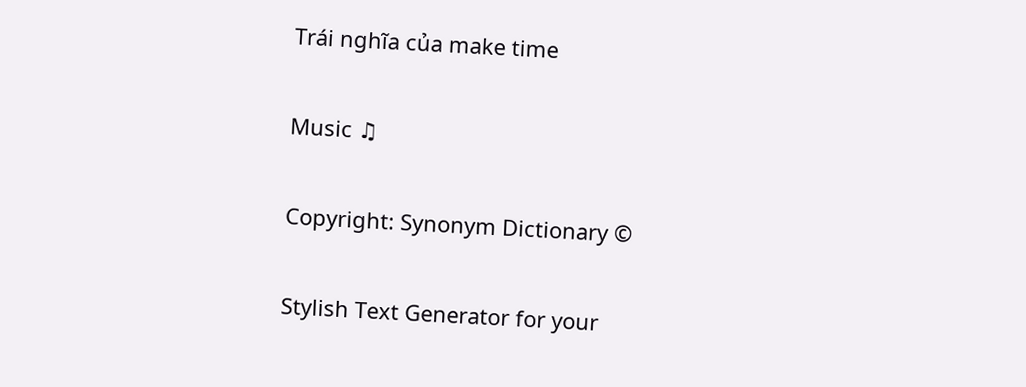Trái nghĩa của make time

Music ♫

Copyright: Synonym Dictionary ©

Stylish Text Generator for your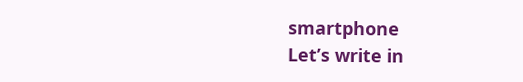smartphone
Let’s write in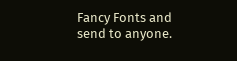Fancy Fonts and send to anyone.